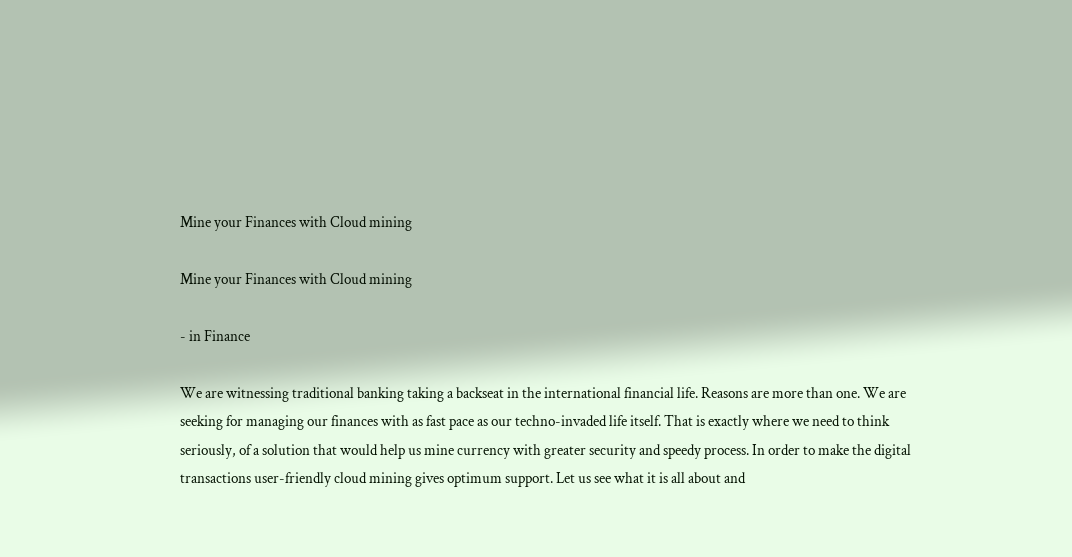Mine your Finances with Cloud mining

Mine your Finances with Cloud mining

- in Finance

We are witnessing traditional banking taking a backseat in the international financial life. Reasons are more than one. We are seeking for managing our finances with as fast pace as our techno-invaded life itself. That is exactly where we need to think seriously, of a solution that would help us mine currency with greater security and speedy process. In order to make the digital transactions user-friendly cloud mining gives optimum support. Let us see what it is all about and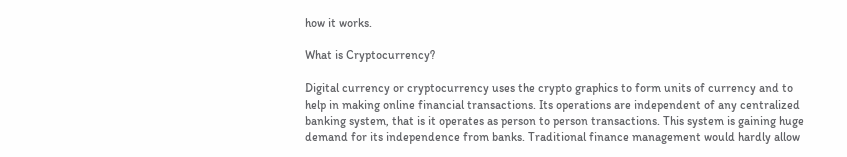how it works.

What is Cryptocurrency?

Digital currency or cryptocurrency uses the crypto graphics to form units of currency and to help in making online financial transactions. Its operations are independent of any centralized banking system, that is it operates as person to person transactions. This system is gaining huge demand for its independence from banks. Traditional finance management would hardly allow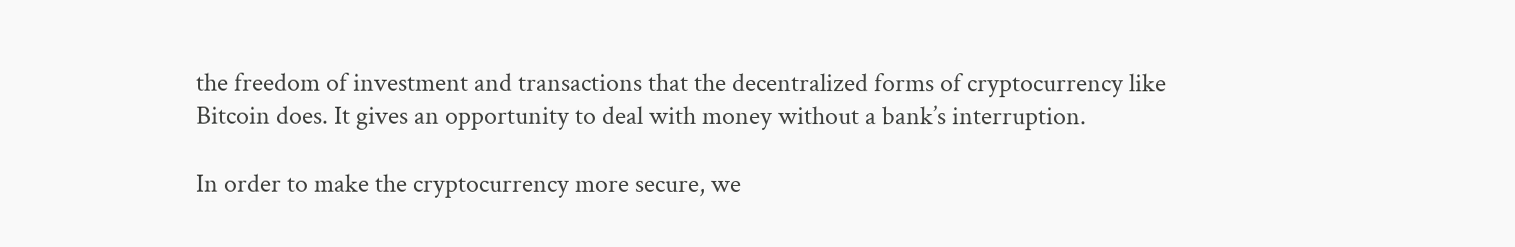the freedom of investment and transactions that the decentralized forms of cryptocurrency like Bitcoin does. It gives an opportunity to deal with money without a bank’s interruption.

In order to make the cryptocurrency more secure, we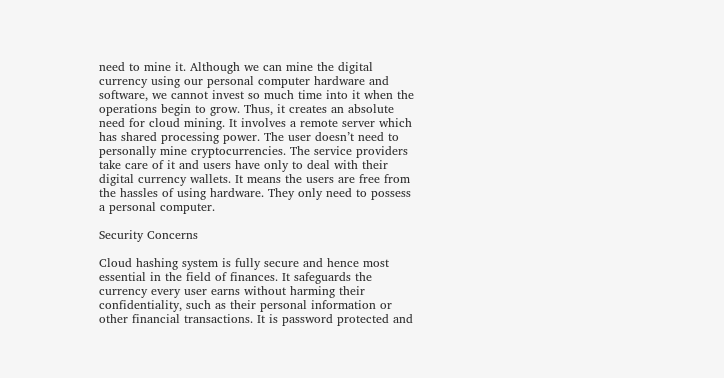need to mine it. Although we can mine the digital currency using our personal computer hardware and software, we cannot invest so much time into it when the operations begin to grow. Thus, it creates an absolute need for cloud mining. It involves a remote server which has shared processing power. The user doesn’t need to personally mine cryptocurrencies. The service providers take care of it and users have only to deal with their digital currency wallets. It means the users are free from the hassles of using hardware. They only need to possess a personal computer.

Security Concerns

Cloud hashing system is fully secure and hence most essential in the field of finances. It safeguards the currency every user earns without harming their confidentiality, such as their personal information or other financial transactions. It is password protected and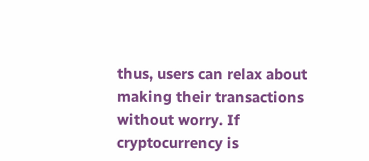thus, users can relax about making their transactions without worry. If cryptocurrency is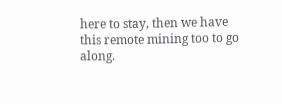here to stay, then we have this remote mining too to go along.